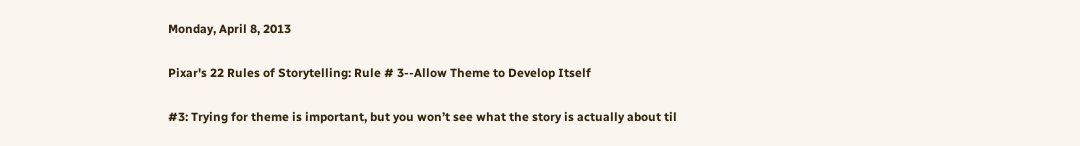Monday, April 8, 2013

Pixar's 22 Rules of Storytelling: Rule # 3--Allow Theme to Develop Itself

#3: Trying for theme is important, but you won’t see what the story is actually about til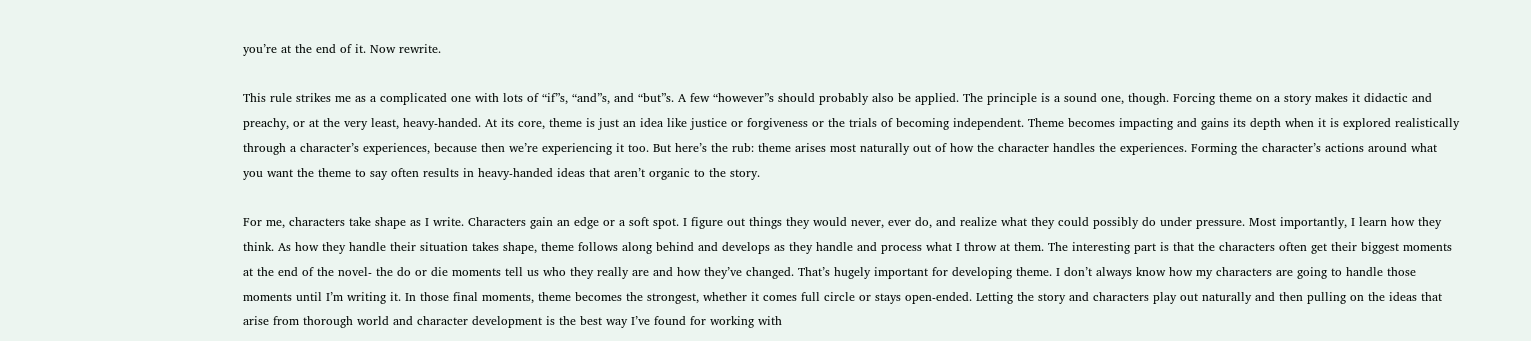you’re at the end of it. Now rewrite.

This rule strikes me as a complicated one with lots of “if”s, “and”s, and “but”s. A few “however”s should probably also be applied. The principle is a sound one, though. Forcing theme on a story makes it didactic and preachy, or at the very least, heavy-handed. At its core, theme is just an idea like justice or forgiveness or the trials of becoming independent. Theme becomes impacting and gains its depth when it is explored realistically through a character’s experiences, because then we’re experiencing it too. But here’s the rub: theme arises most naturally out of how the character handles the experiences. Forming the character’s actions around what you want the theme to say often results in heavy-handed ideas that aren’t organic to the story.

For me, characters take shape as I write. Characters gain an edge or a soft spot. I figure out things they would never, ever do, and realize what they could possibly do under pressure. Most importantly, I learn how they think. As how they handle their situation takes shape, theme follows along behind and develops as they handle and process what I throw at them. The interesting part is that the characters often get their biggest moments at the end of the novel- the do or die moments tell us who they really are and how they’ve changed. That’s hugely important for developing theme. I don’t always know how my characters are going to handle those moments until I’m writing it. In those final moments, theme becomes the strongest, whether it comes full circle or stays open-ended. Letting the story and characters play out naturally and then pulling on the ideas that arise from thorough world and character development is the best way I’ve found for working with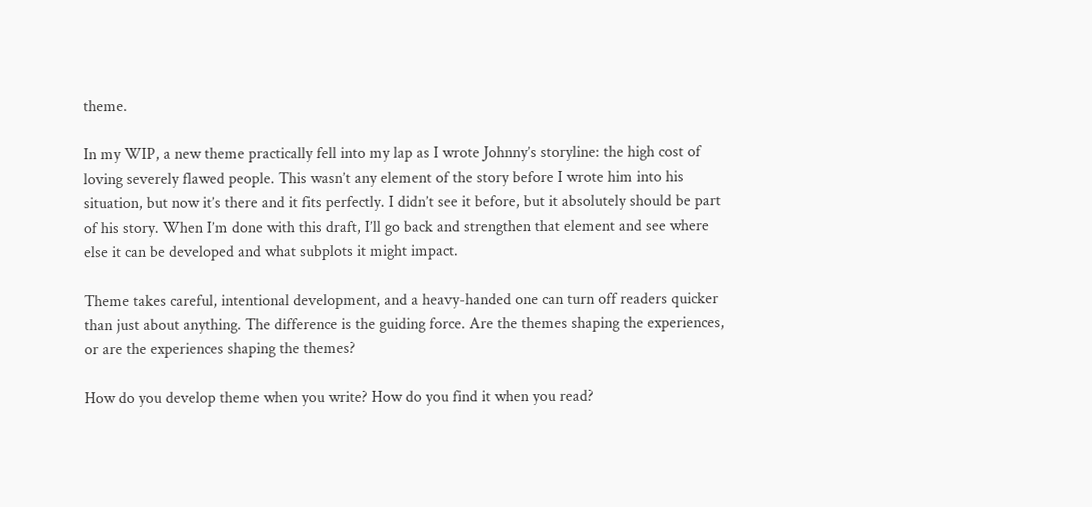theme.

In my WIP, a new theme practically fell into my lap as I wrote Johnny’s storyline: the high cost of loving severely flawed people. This wasn’t any element of the story before I wrote him into his situation, but now it’s there and it fits perfectly. I didn’t see it before, but it absolutely should be part of his story. When I’m done with this draft, I’ll go back and strengthen that element and see where else it can be developed and what subplots it might impact.

Theme takes careful, intentional development, and a heavy-handed one can turn off readers quicker than just about anything. The difference is the guiding force. Are the themes shaping the experiences, or are the experiences shaping the themes?

How do you develop theme when you write? How do you find it when you read?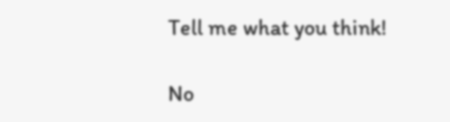Tell me what you think!

No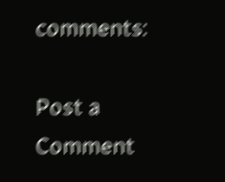comments:

Post a Comment